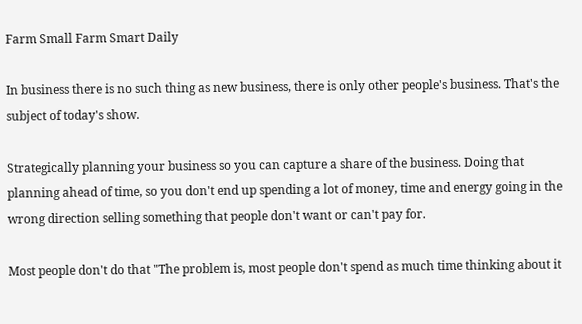Farm Small Farm Smart Daily

In business there is no such thing as new business, there is only other people's business. That's the subject of today's show.

Strategically planning your business so you can capture a share of the business. Doing that planning ahead of time, so you don't end up spending a lot of money, time and energy going in the wrong direction selling something that people don't want or can't pay for.

Most people don't do that "The problem is, most people don't spend as much time thinking about it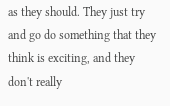as they should. They just try and go do something that they think is exciting, and they don't really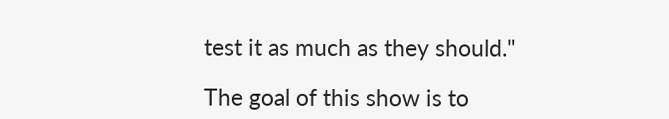test it as much as they should."

The goal of this show is to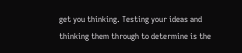get you thinking. Testing your ideas and thinking them through to determine is the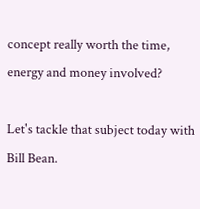concept really worth the time, energy and money involved?

Let's tackle that subject today with Bill Bean.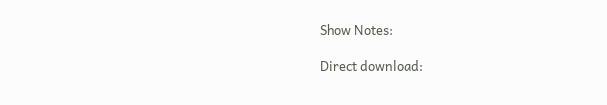Show Notes:

Direct download: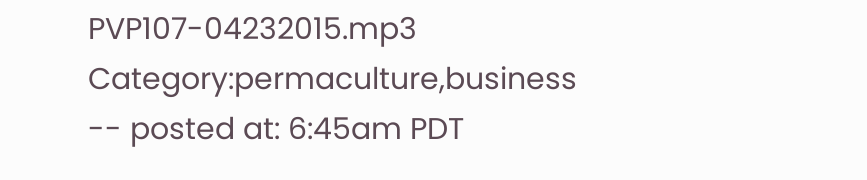PVP107-04232015.mp3
Category:permaculture,business -- posted at: 6:45am PDT